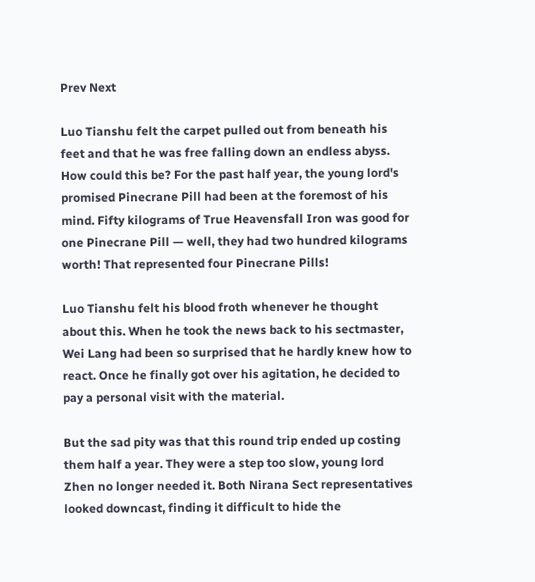Prev Next

Luo Tianshu felt the carpet pulled out from beneath his feet and that he was free falling down an endless abyss. How could this be? For the past half year, the young lord's promised Pinecrane Pill had been at the foremost of his mind. Fifty kilograms of True Heavensfall Iron was good for one Pinecrane Pill — well, they had two hundred kilograms worth! That represented four Pinecrane Pills!

Luo Tianshu felt his blood froth whenever he thought about this. When he took the news back to his sectmaster, Wei Lang had been so surprised that he hardly knew how to react. Once he finally got over his agitation, he decided to pay a personal visit with the material.

But the sad pity was that this round trip ended up costing them half a year. They were a step too slow, young lord Zhen no longer needed it. Both Nirana Sect representatives looked downcast, finding it difficult to hide the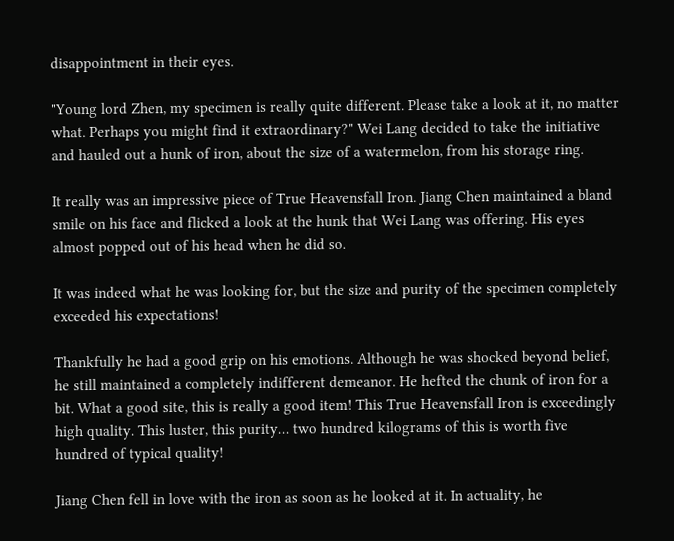disappointment in their eyes.

"Young lord Zhen, my specimen is really quite different. Please take a look at it, no matter what. Perhaps you might find it extraordinary?" Wei Lang decided to take the initiative and hauled out a hunk of iron, about the size of a watermelon, from his storage ring.

It really was an impressive piece of True Heavensfall Iron. Jiang Chen maintained a bland smile on his face and flicked a look at the hunk that Wei Lang was offering. His eyes almost popped out of his head when he did so.

It was indeed what he was looking for, but the size and purity of the specimen completely exceeded his expectations!

Thankfully he had a good grip on his emotions. Although he was shocked beyond belief, he still maintained a completely indifferent demeanor. He hefted the chunk of iron for a bit. What a good site, this is really a good item! This True Heavensfall Iron is exceedingly high quality. This luster, this purity… two hundred kilograms of this is worth five hundred of typical quality!

Jiang Chen fell in love with the iron as soon as he looked at it. In actuality, he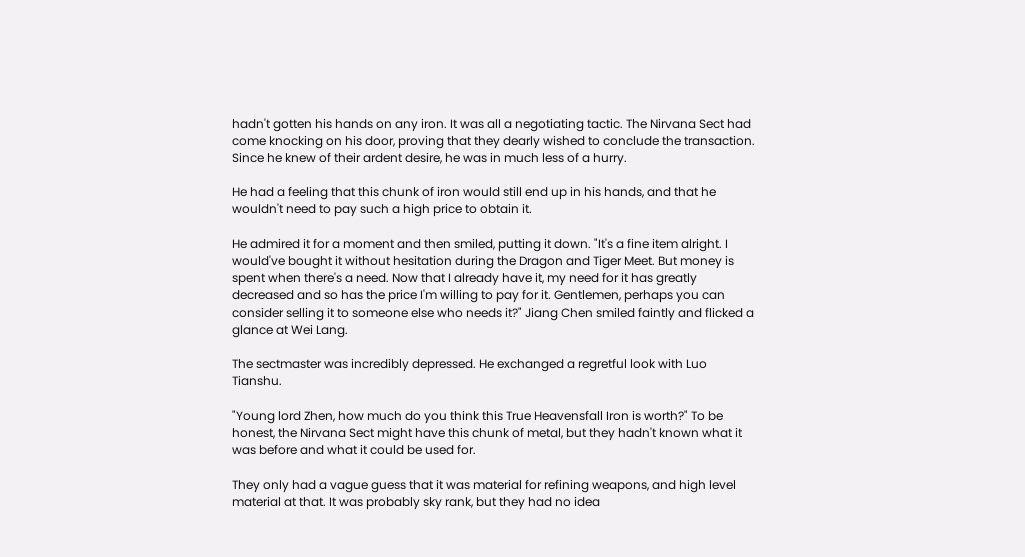hadn't gotten his hands on any iron. It was all a negotiating tactic. The Nirvana Sect had come knocking on his door, proving that they dearly wished to conclude the transaction. Since he knew of their ardent desire, he was in much less of a hurry.

He had a feeling that this chunk of iron would still end up in his hands, and that he wouldn't need to pay such a high price to obtain it.

He admired it for a moment and then smiled, putting it down. "It's a fine item alright. I would've bought it without hesitation during the Dragon and Tiger Meet. But money is spent when there's a need. Now that I already have it, my need for it has greatly decreased and so has the price I'm willing to pay for it. Gentlemen, perhaps you can consider selling it to someone else who needs it?" Jiang Chen smiled faintly and flicked a glance at Wei Lang.

The sectmaster was incredibly depressed. He exchanged a regretful look with Luo Tianshu.

"Young lord Zhen, how much do you think this True Heavensfall Iron is worth?" To be honest, the Nirvana Sect might have this chunk of metal, but they hadn't known what it was before and what it could be used for.

They only had a vague guess that it was material for refining weapons, and high level material at that. It was probably sky rank, but they had no idea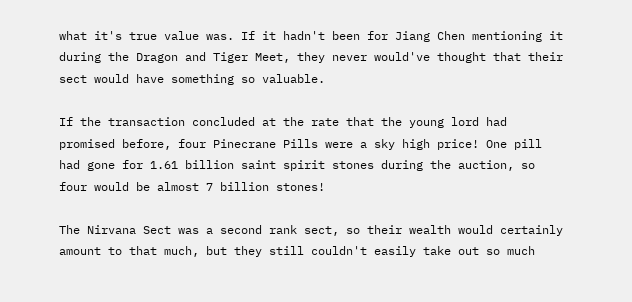what it's true value was. If it hadn't been for Jiang Chen mentioning it during the Dragon and Tiger Meet, they never would've thought that their sect would have something so valuable.

If the transaction concluded at the rate that the young lord had promised before, four Pinecrane Pills were a sky high price! One pill had gone for 1.61 billion saint spirit stones during the auction, so four would be almost 7 billion stones!

The Nirvana Sect was a second rank sect, so their wealth would certainly amount to that much, but they still couldn't easily take out so much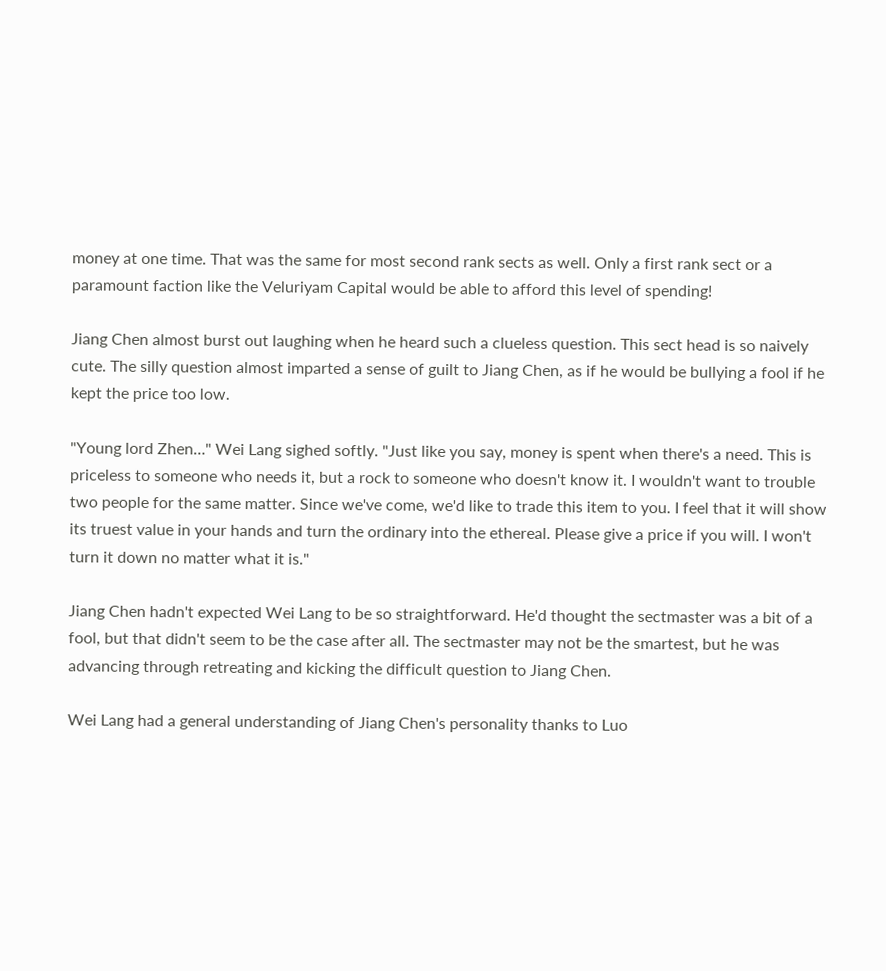money at one time. That was the same for most second rank sects as well. Only a first rank sect or a paramount faction like the Veluriyam Capital would be able to afford this level of spending!

Jiang Chen almost burst out laughing when he heard such a clueless question. This sect head is so naively cute. The silly question almost imparted a sense of guilt to Jiang Chen, as if he would be bullying a fool if he kept the price too low.

"Young lord Zhen…" Wei Lang sighed softly. "Just like you say, money is spent when there's a need. This is priceless to someone who needs it, but a rock to someone who doesn't know it. I wouldn't want to trouble two people for the same matter. Since we've come, we'd like to trade this item to you. I feel that it will show its truest value in your hands and turn the ordinary into the ethereal. Please give a price if you will. I won't turn it down no matter what it is."

Jiang Chen hadn't expected Wei Lang to be so straightforward. He'd thought the sectmaster was a bit of a fool, but that didn't seem to be the case after all. The sectmaster may not be the smartest, but he was advancing through retreating and kicking the difficult question to Jiang Chen.

Wei Lang had a general understanding of Jiang Chen's personality thanks to Luo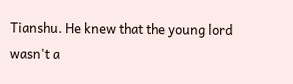Tianshu. He knew that the young lord wasn't a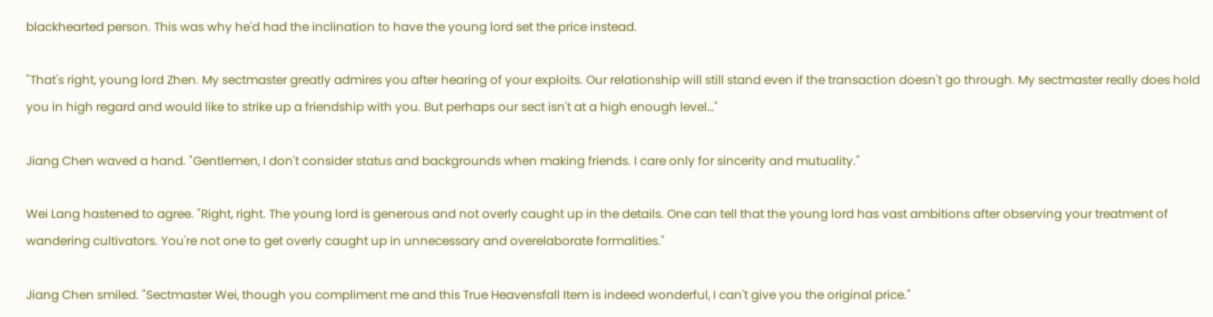blackhearted person. This was why he'd had the inclination to have the young lord set the price instead.

"That's right, young lord Zhen. My sectmaster greatly admires you after hearing of your exploits. Our relationship will still stand even if the transaction doesn't go through. My sectmaster really does hold you in high regard and would like to strike up a friendship with you. But perhaps our sect isn't at a high enough level…"

Jiang Chen waved a hand. "Gentlemen, I don't consider status and backgrounds when making friends. I care only for sincerity and mutuality."

Wei Lang hastened to agree. "Right, right. The young lord is generous and not overly caught up in the details. One can tell that the young lord has vast ambitions after observing your treatment of wandering cultivators. You're not one to get overly caught up in unnecessary and overelaborate formalities."

Jiang Chen smiled. "Sectmaster Wei, though you compliment me and this True Heavensfall Item is indeed wonderful, I can't give you the original price."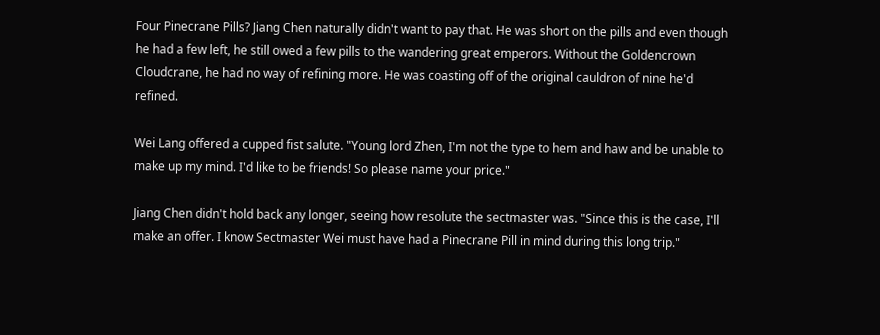Four Pinecrane Pills? Jiang Chen naturally didn't want to pay that. He was short on the pills and even though he had a few left, he still owed a few pills to the wandering great emperors. Without the Goldencrown Cloudcrane, he had no way of refining more. He was coasting off of the original cauldron of nine he'd refined.

Wei Lang offered a cupped fist salute. "Young lord Zhen, I'm not the type to hem and haw and be unable to make up my mind. I'd like to be friends! So please name your price."

Jiang Chen didn't hold back any longer, seeing how resolute the sectmaster was. "Since this is the case, I'll make an offer. I know Sectmaster Wei must have had a Pinecrane Pill in mind during this long trip."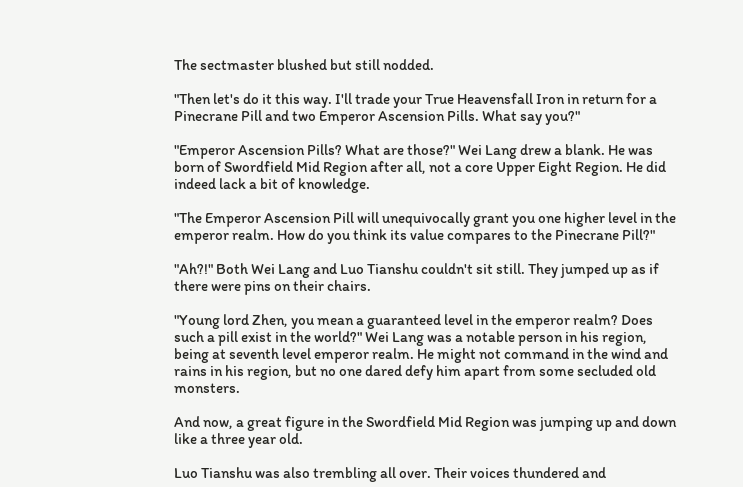The sectmaster blushed but still nodded.

"Then let's do it this way. I'll trade your True Heavensfall Iron in return for a Pinecrane Pill and two Emperor Ascension Pills. What say you?"

"Emperor Ascension Pills? What are those?" Wei Lang drew a blank. He was born of Swordfield Mid Region after all, not a core Upper Eight Region. He did indeed lack a bit of knowledge.

"The Emperor Ascension Pill will unequivocally grant you one higher level in the emperor realm. How do you think its value compares to the Pinecrane Pill?"

"Ah?!" Both Wei Lang and Luo Tianshu couldn't sit still. They jumped up as if there were pins on their chairs.

"Young lord Zhen, you mean a guaranteed level in the emperor realm? Does such a pill exist in the world?" Wei Lang was a notable person in his region, being at seventh level emperor realm. He might not command in the wind and rains in his region, but no one dared defy him apart from some secluded old monsters.

And now, a great figure in the Swordfield Mid Region was jumping up and down like a three year old.

Luo Tianshu was also trembling all over. Their voices thundered and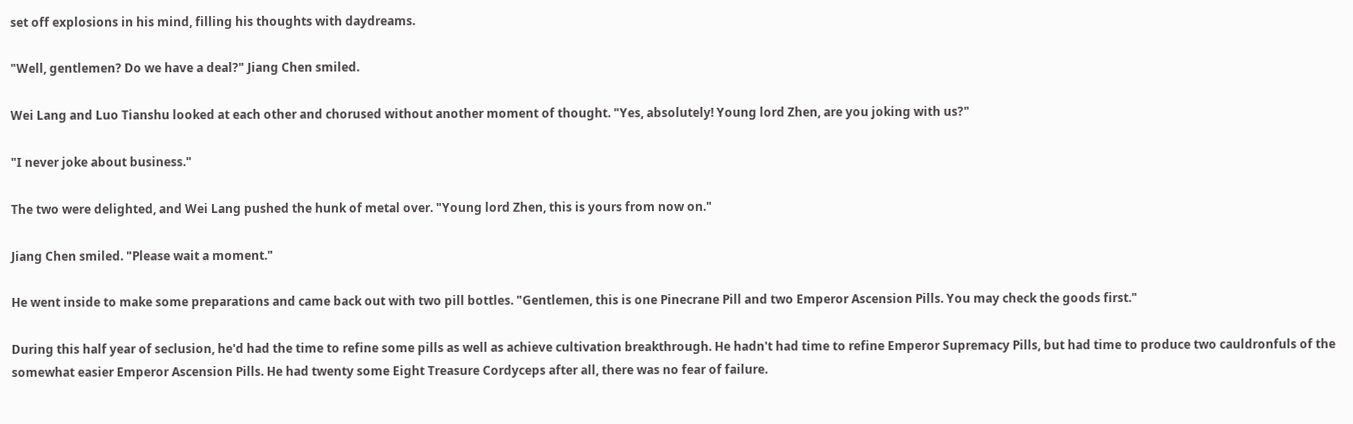set off explosions in his mind, filling his thoughts with daydreams.

"Well, gentlemen? Do we have a deal?" Jiang Chen smiled.

Wei Lang and Luo Tianshu looked at each other and chorused without another moment of thought. "Yes, absolutely! Young lord Zhen, are you joking with us?"

"I never joke about business."

The two were delighted, and Wei Lang pushed the hunk of metal over. "Young lord Zhen, this is yours from now on."

Jiang Chen smiled. "Please wait a moment."

He went inside to make some preparations and came back out with two pill bottles. "Gentlemen, this is one Pinecrane Pill and two Emperor Ascension Pills. You may check the goods first."

During this half year of seclusion, he'd had the time to refine some pills as well as achieve cultivation breakthrough. He hadn't had time to refine Emperor Supremacy Pills, but had time to produce two cauldronfuls of the somewhat easier Emperor Ascension Pills. He had twenty some Eight Treasure Cordyceps after all, there was no fear of failure.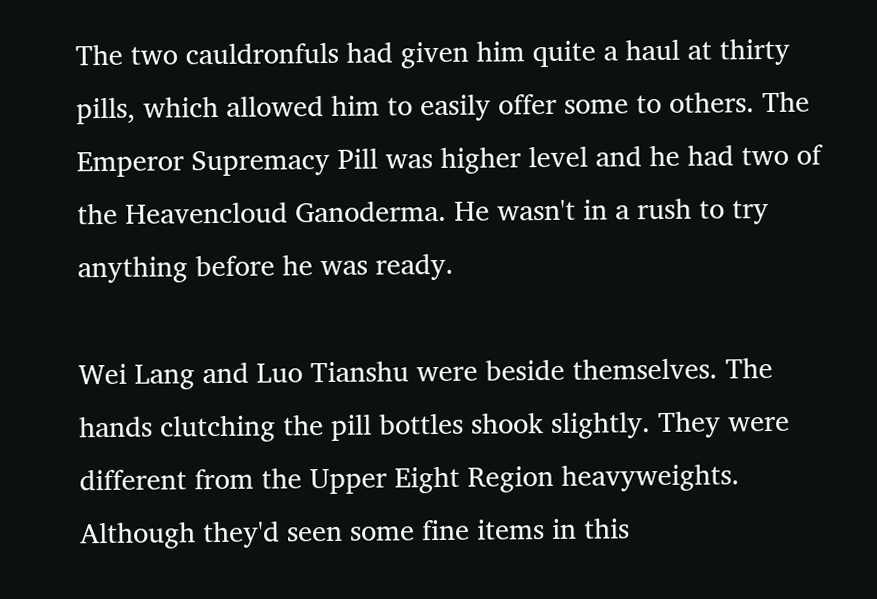The two cauldronfuls had given him quite a haul at thirty pills, which allowed him to easily offer some to others. The Emperor Supremacy Pill was higher level and he had two of the Heavencloud Ganoderma. He wasn't in a rush to try anything before he was ready.

Wei Lang and Luo Tianshu were beside themselves. The hands clutching the pill bottles shook slightly. They were different from the Upper Eight Region heavyweights. Although they'd seen some fine items in this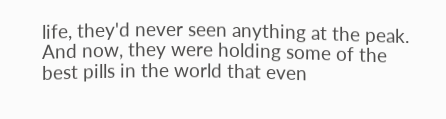life, they'd never seen anything at the peak. And now, they were holding some of the best pills in the world that even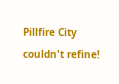Pillfire City couldn't refine!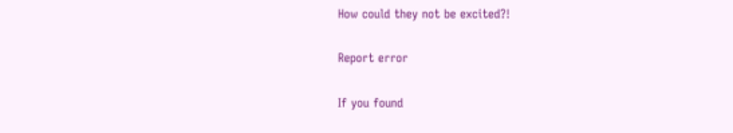How could they not be excited?!

Report error

If you found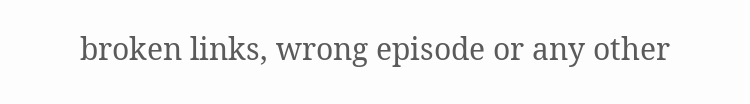broken links, wrong episode or any other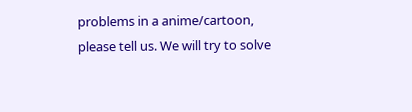problems in a anime/cartoon, please tell us. We will try to solve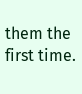them the first time.